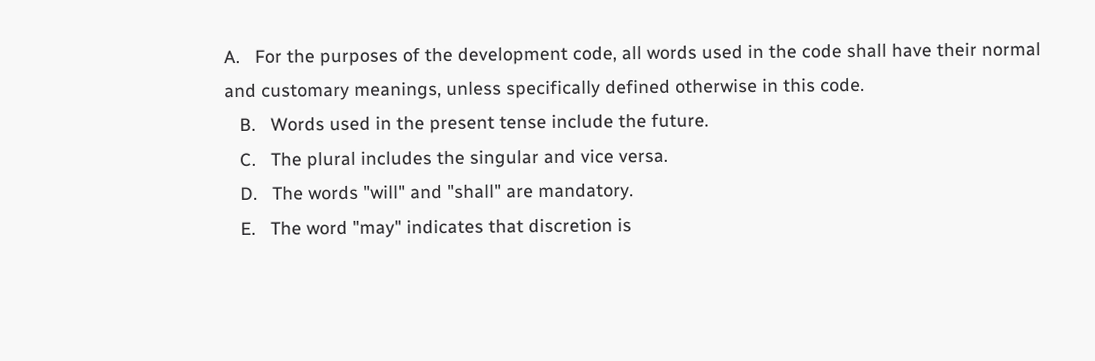A.   For the purposes of the development code, all words used in the code shall have their normal and customary meanings, unless specifically defined otherwise in this code.
   B.   Words used in the present tense include the future.
   C.   The plural includes the singular and vice versa.
   D.   The words "will" and "shall" are mandatory.
   E.   The word "may" indicates that discretion is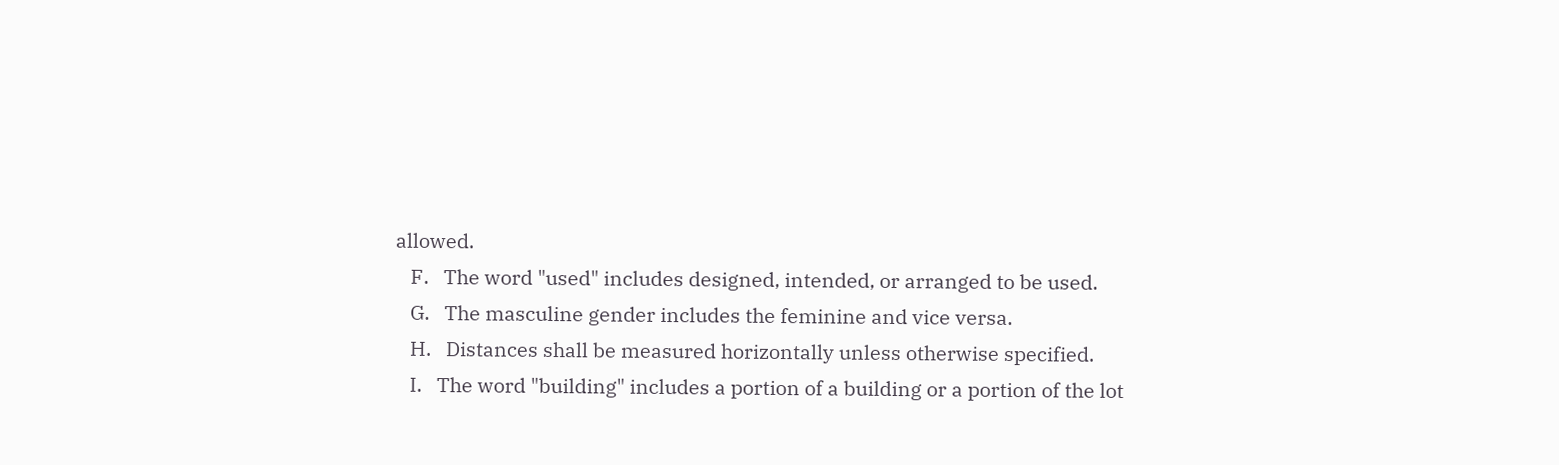allowed.
   F.   The word "used" includes designed, intended, or arranged to be used.
   G.   The masculine gender includes the feminine and vice versa.
   H.   Distances shall be measured horizontally unless otherwise specified.
   I.   The word "building" includes a portion of a building or a portion of the lot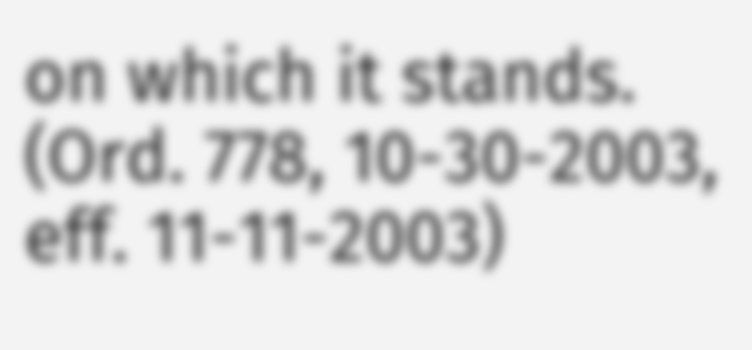on which it stands. (Ord. 778, 10-30-2003, eff. 11-11-2003)